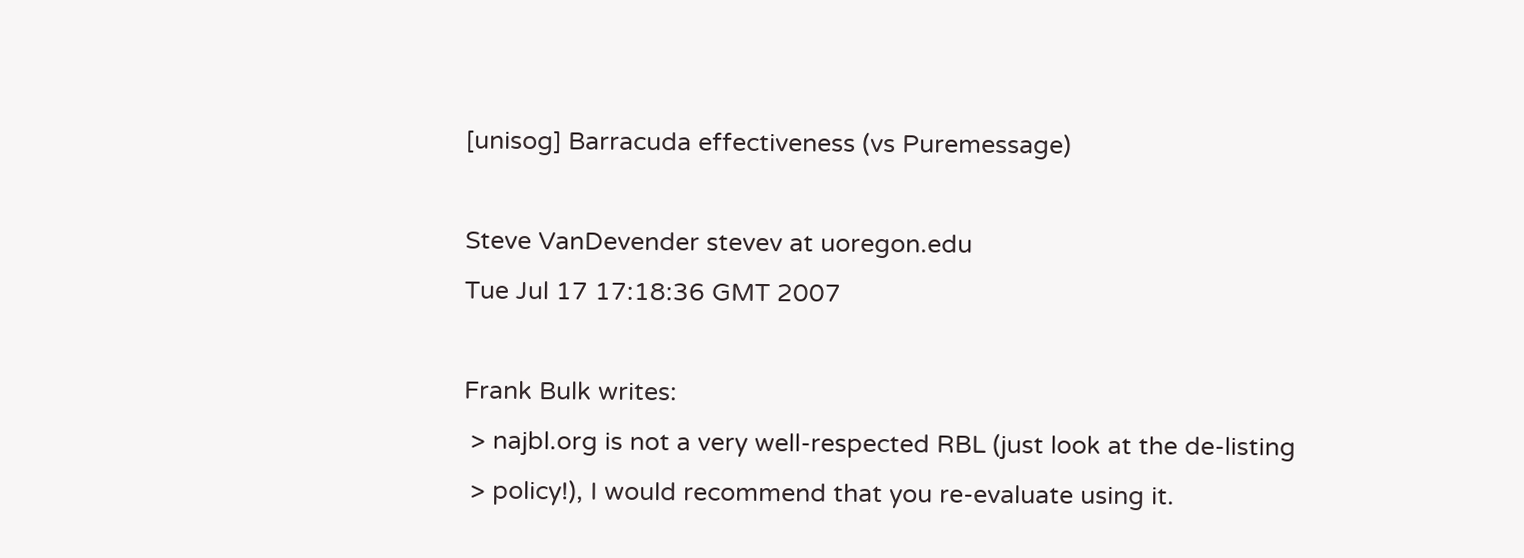[unisog] Barracuda effectiveness (vs Puremessage)

Steve VanDevender stevev at uoregon.edu
Tue Jul 17 17:18:36 GMT 2007

Frank Bulk writes:
 > najbl.org is not a very well-respected RBL (just look at the de-listing
 > policy!), I would recommend that you re-evaluate using it.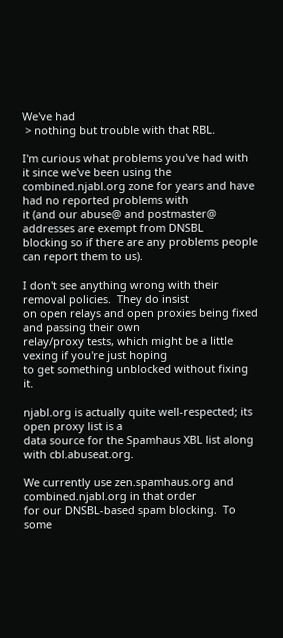We've had
 > nothing but trouble with that RBL.

I'm curious what problems you've had with it since we've been using the
combined.njabl.org zone for years and have had no reported problems with
it (and our abuse@ and postmaster@ addresses are exempt from DNSBL
blocking so if there are any problems people can report them to us).

I don't see anything wrong with their removal policies.  They do insist
on open relays and open proxies being fixed and passing their own
relay/proxy tests, which might be a little vexing if you're just hoping
to get something unblocked without fixing it.

njabl.org is actually quite well-respected; its open proxy list is a
data source for the Spamhaus XBL list along with cbl.abuseat.org.

We currently use zen.spamhaus.org and combined.njabl.org in that order
for our DNSBL-based spam blocking.  To some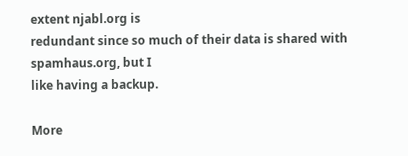extent njabl.org is
redundant since so much of their data is shared with spamhaus.org, but I
like having a backup.

More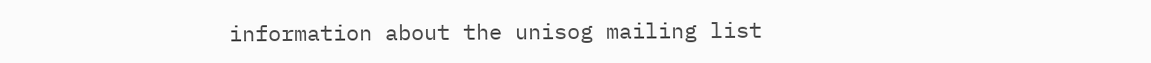information about the unisog mailing list